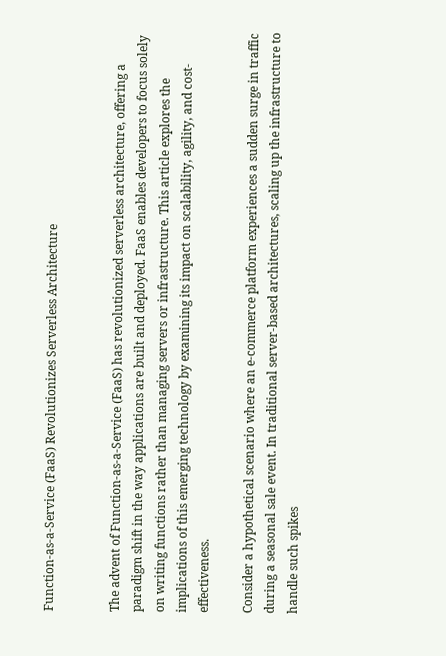Function-as-a-Service (FaaS) Revolutionizes Serverless Architecture


The advent of Function-as-a-Service (FaaS) has revolutionized serverless architecture, offering a paradigm shift in the way applications are built and deployed. FaaS enables developers to focus solely on writing functions rather than managing servers or infrastructure. This article explores the implications of this emerging technology by examining its impact on scalability, agility, and cost-effectiveness.

Consider a hypothetical scenario where an e-commerce platform experiences a sudden surge in traffic during a seasonal sale event. In traditional server-based architectures, scaling up the infrastructure to handle such spikes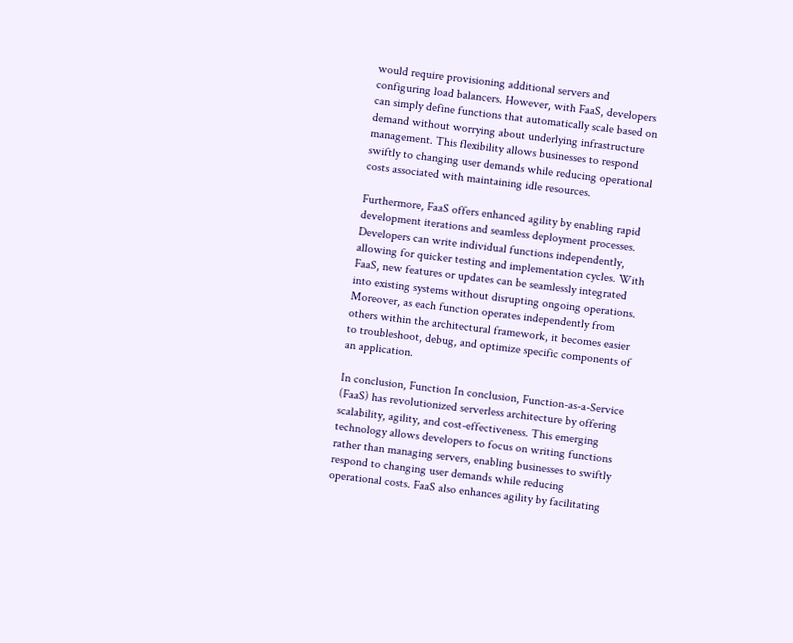would require provisioning additional servers and configuring load balancers. However, with FaaS, developers can simply define functions that automatically scale based on demand without worrying about underlying infrastructure management. This flexibility allows businesses to respond swiftly to changing user demands while reducing operational costs associated with maintaining idle resources.

Furthermore, FaaS offers enhanced agility by enabling rapid development iterations and seamless deployment processes. Developers can write individual functions independently, allowing for quicker testing and implementation cycles. With FaaS, new features or updates can be seamlessly integrated into existing systems without disrupting ongoing operations. Moreover, as each function operates independently from others within the architectural framework, it becomes easier to troubleshoot, debug, and optimize specific components of an application.

In conclusion, Function In conclusion, Function-as-a-Service (FaaS) has revolutionized serverless architecture by offering scalability, agility, and cost-effectiveness. This emerging technology allows developers to focus on writing functions rather than managing servers, enabling businesses to swiftly respond to changing user demands while reducing operational costs. FaaS also enhances agility by facilitating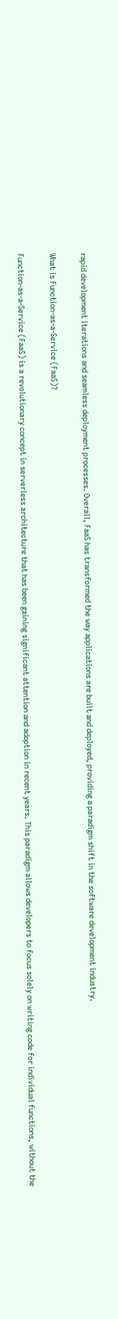rapid development iterations and seamless deployment processes. Overall, FaaS has transformed the way applications are built and deployed, providing a paradigm shift in the software development industry.

What is Function-as-a-Service (FaaS)?

Function-as-a-Service (FaaS) is a revolutionary concept in serverless architecture that has been gaining significant attention and adoption in recent years. This paradigm allows developers to focus solely on writing code for individual functions, without the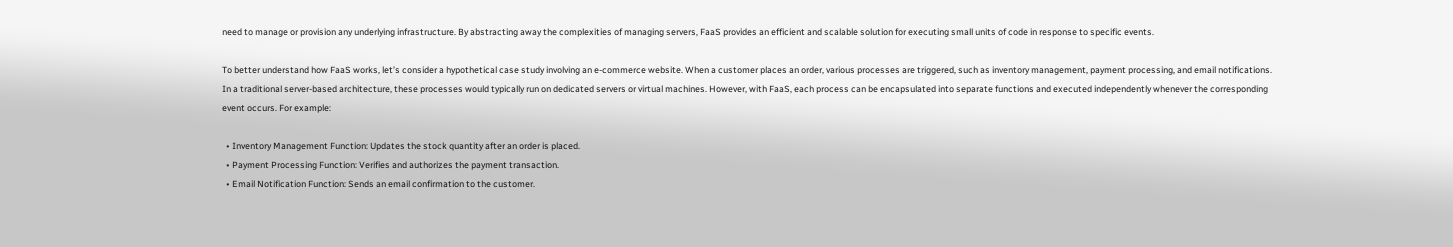need to manage or provision any underlying infrastructure. By abstracting away the complexities of managing servers, FaaS provides an efficient and scalable solution for executing small units of code in response to specific events.

To better understand how FaaS works, let’s consider a hypothetical case study involving an e-commerce website. When a customer places an order, various processes are triggered, such as inventory management, payment processing, and email notifications. In a traditional server-based architecture, these processes would typically run on dedicated servers or virtual machines. However, with FaaS, each process can be encapsulated into separate functions and executed independently whenever the corresponding event occurs. For example:

  • Inventory Management Function: Updates the stock quantity after an order is placed.
  • Payment Processing Function: Verifies and authorizes the payment transaction.
  • Email Notification Function: Sends an email confirmation to the customer.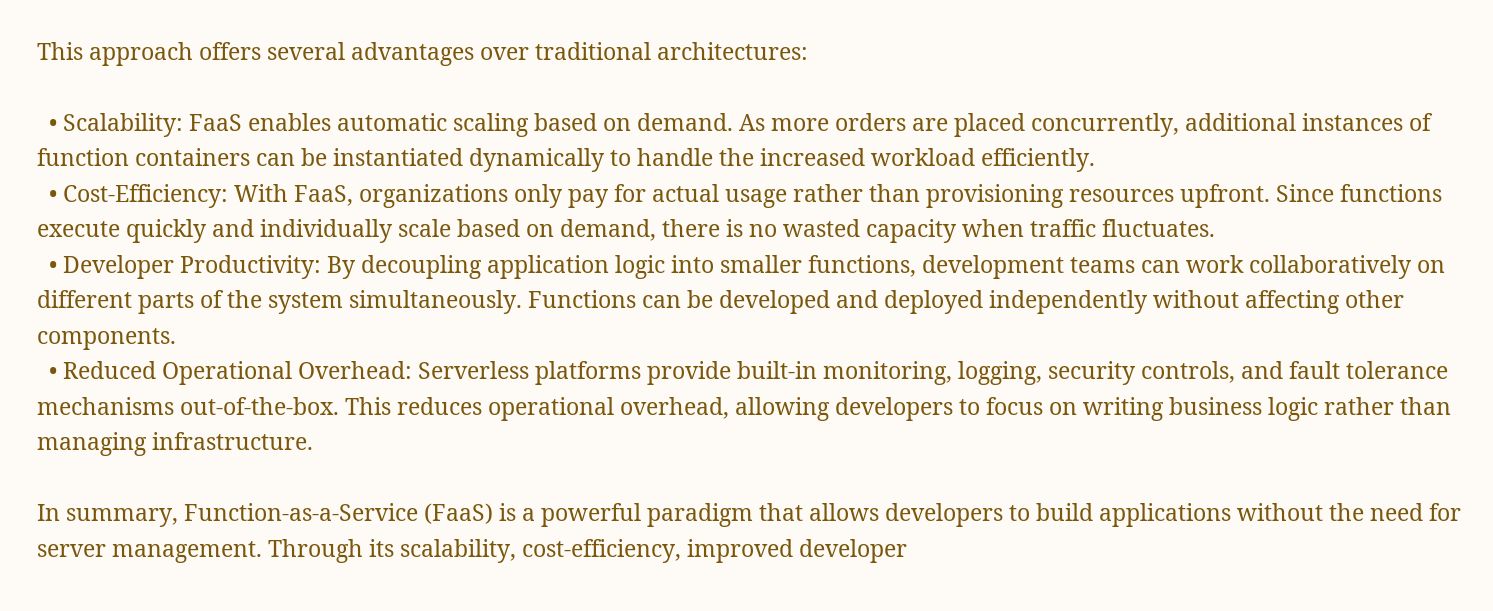This approach offers several advantages over traditional architectures:

  • Scalability: FaaS enables automatic scaling based on demand. As more orders are placed concurrently, additional instances of function containers can be instantiated dynamically to handle the increased workload efficiently.
  • Cost-Efficiency: With FaaS, organizations only pay for actual usage rather than provisioning resources upfront. Since functions execute quickly and individually scale based on demand, there is no wasted capacity when traffic fluctuates.
  • Developer Productivity: By decoupling application logic into smaller functions, development teams can work collaboratively on different parts of the system simultaneously. Functions can be developed and deployed independently without affecting other components.
  • Reduced Operational Overhead: Serverless platforms provide built-in monitoring, logging, security controls, and fault tolerance mechanisms out-of-the-box. This reduces operational overhead, allowing developers to focus on writing business logic rather than managing infrastructure.

In summary, Function-as-a-Service (FaaS) is a powerful paradigm that allows developers to build applications without the need for server management. Through its scalability, cost-efficiency, improved developer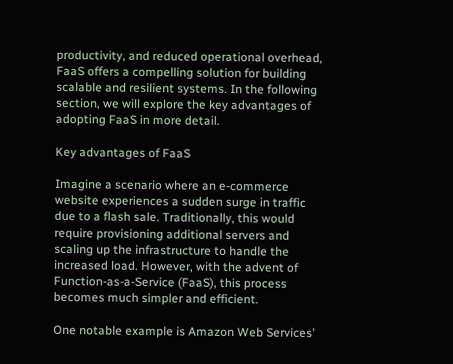productivity, and reduced operational overhead, FaaS offers a compelling solution for building scalable and resilient systems. In the following section, we will explore the key advantages of adopting FaaS in more detail.

Key advantages of FaaS

Imagine a scenario where an e-commerce website experiences a sudden surge in traffic due to a flash sale. Traditionally, this would require provisioning additional servers and scaling up the infrastructure to handle the increased load. However, with the advent of Function-as-a-Service (FaaS), this process becomes much simpler and efficient.

One notable example is Amazon Web Services’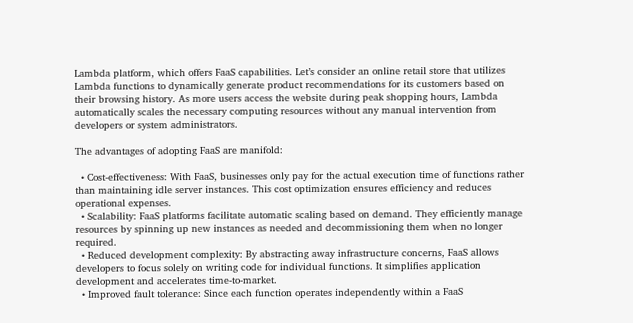Lambda platform, which offers FaaS capabilities. Let’s consider an online retail store that utilizes Lambda functions to dynamically generate product recommendations for its customers based on their browsing history. As more users access the website during peak shopping hours, Lambda automatically scales the necessary computing resources without any manual intervention from developers or system administrators.

The advantages of adopting FaaS are manifold:

  • Cost-effectiveness: With FaaS, businesses only pay for the actual execution time of functions rather than maintaining idle server instances. This cost optimization ensures efficiency and reduces operational expenses.
  • Scalability: FaaS platforms facilitate automatic scaling based on demand. They efficiently manage resources by spinning up new instances as needed and decommissioning them when no longer required.
  • Reduced development complexity: By abstracting away infrastructure concerns, FaaS allows developers to focus solely on writing code for individual functions. It simplifies application development and accelerates time-to-market.
  • Improved fault tolerance: Since each function operates independently within a FaaS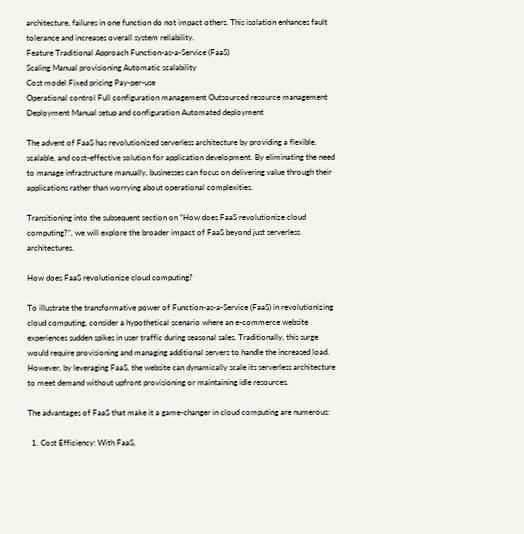architecture, failures in one function do not impact others. This isolation enhances fault tolerance and increases overall system reliability.
Feature Traditional Approach Function-as-a-Service (FaaS)
Scaling Manual provisioning Automatic scalability
Cost model Fixed pricing Pay-per-use
Operational control Full configuration management Outsourced resource management
Deployment Manual setup and configuration Automated deployment

The advent of FaaS has revolutionized serverless architecture by providing a flexible, scalable, and cost-effective solution for application development. By eliminating the need to manage infrastructure manually, businesses can focus on delivering value through their applications rather than worrying about operational complexities.

Transitioning into the subsequent section on “How does FaaS revolutionize cloud computing?”, we will explore the broader impact of FaaS beyond just serverless architectures.

How does FaaS revolutionize cloud computing?

To illustrate the transformative power of Function-as-a-Service (FaaS) in revolutionizing cloud computing, consider a hypothetical scenario where an e-commerce website experiences sudden spikes in user traffic during seasonal sales. Traditionally, this surge would require provisioning and managing additional servers to handle the increased load. However, by leveraging FaaS, the website can dynamically scale its serverless architecture to meet demand without upfront provisioning or maintaining idle resources.

The advantages of FaaS that make it a game-changer in cloud computing are numerous:

  1. Cost Efficiency: With FaaS,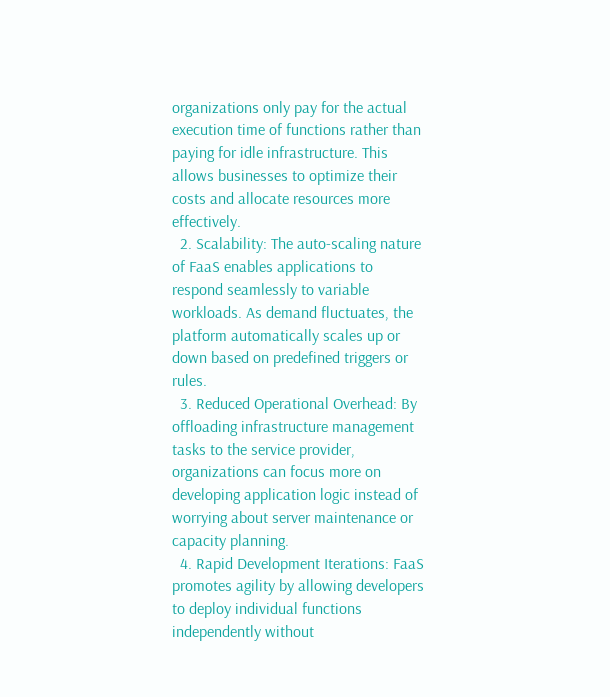organizations only pay for the actual execution time of functions rather than paying for idle infrastructure. This allows businesses to optimize their costs and allocate resources more effectively.
  2. Scalability: The auto-scaling nature of FaaS enables applications to respond seamlessly to variable workloads. As demand fluctuates, the platform automatically scales up or down based on predefined triggers or rules.
  3. Reduced Operational Overhead: By offloading infrastructure management tasks to the service provider, organizations can focus more on developing application logic instead of worrying about server maintenance or capacity planning.
  4. Rapid Development Iterations: FaaS promotes agility by allowing developers to deploy individual functions independently without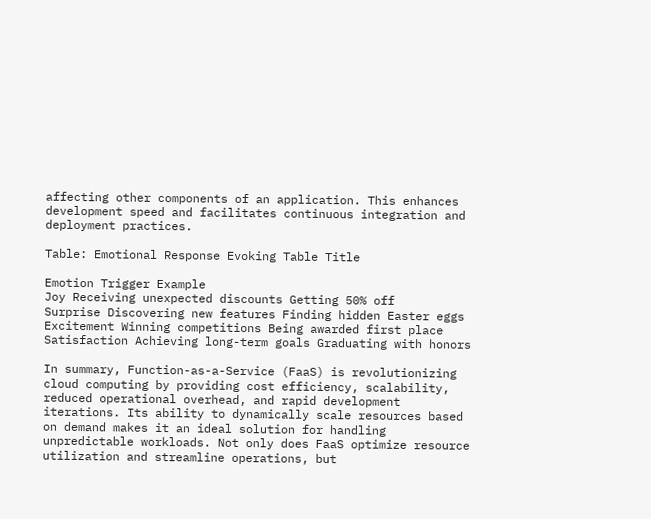affecting other components of an application. This enhances development speed and facilitates continuous integration and deployment practices.

Table: Emotional Response Evoking Table Title

Emotion Trigger Example
Joy Receiving unexpected discounts Getting 50% off
Surprise Discovering new features Finding hidden Easter eggs
Excitement Winning competitions Being awarded first place
Satisfaction Achieving long-term goals Graduating with honors

In summary, Function-as-a-Service (FaaS) is revolutionizing cloud computing by providing cost efficiency, scalability, reduced operational overhead, and rapid development iterations. Its ability to dynamically scale resources based on demand makes it an ideal solution for handling unpredictable workloads. Not only does FaaS optimize resource utilization and streamline operations, but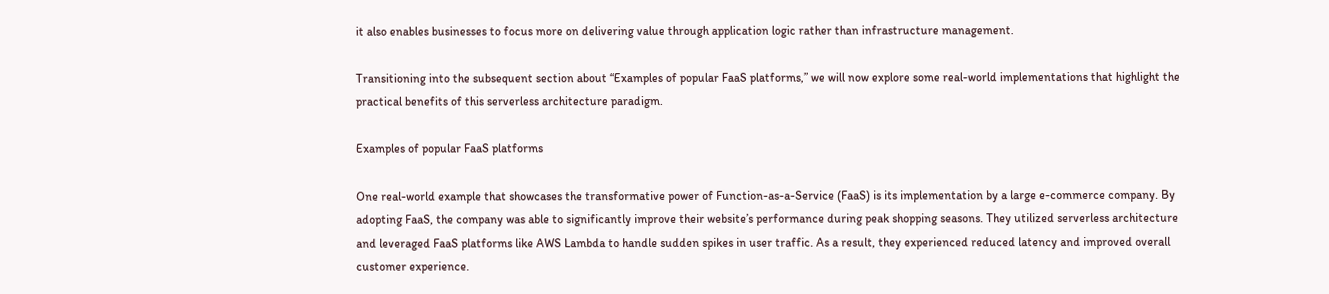it also enables businesses to focus more on delivering value through application logic rather than infrastructure management.

Transitioning into the subsequent section about “Examples of popular FaaS platforms,” we will now explore some real-world implementations that highlight the practical benefits of this serverless architecture paradigm.

Examples of popular FaaS platforms

One real-world example that showcases the transformative power of Function-as-a-Service (FaaS) is its implementation by a large e-commerce company. By adopting FaaS, the company was able to significantly improve their website’s performance during peak shopping seasons. They utilized serverless architecture and leveraged FaaS platforms like AWS Lambda to handle sudden spikes in user traffic. As a result, they experienced reduced latency and improved overall customer experience.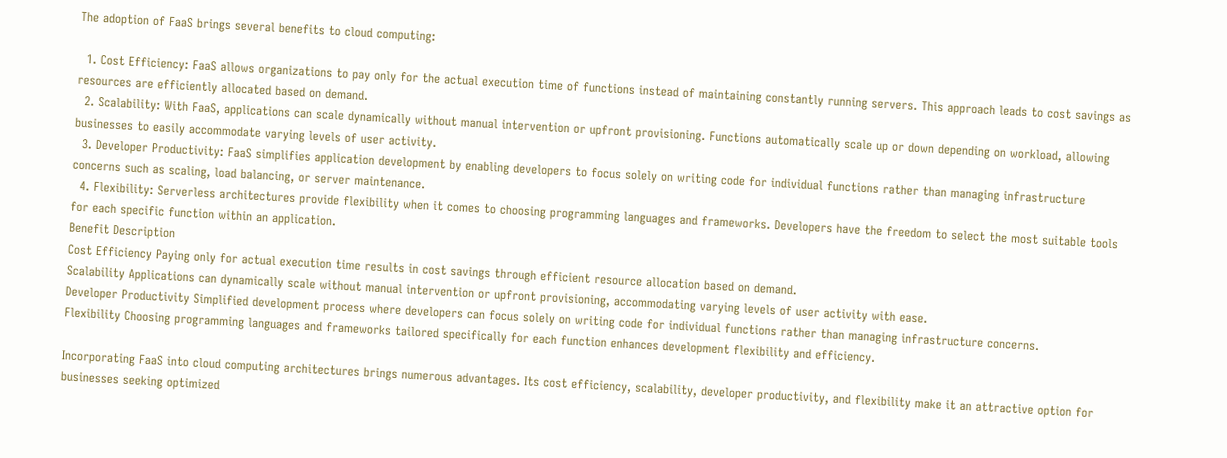The adoption of FaaS brings several benefits to cloud computing:

  1. Cost Efficiency: FaaS allows organizations to pay only for the actual execution time of functions instead of maintaining constantly running servers. This approach leads to cost savings as resources are efficiently allocated based on demand.
  2. Scalability: With FaaS, applications can scale dynamically without manual intervention or upfront provisioning. Functions automatically scale up or down depending on workload, allowing businesses to easily accommodate varying levels of user activity.
  3. Developer Productivity: FaaS simplifies application development by enabling developers to focus solely on writing code for individual functions rather than managing infrastructure concerns such as scaling, load balancing, or server maintenance.
  4. Flexibility: Serverless architectures provide flexibility when it comes to choosing programming languages and frameworks. Developers have the freedom to select the most suitable tools for each specific function within an application.
Benefit Description
Cost Efficiency Paying only for actual execution time results in cost savings through efficient resource allocation based on demand.
Scalability Applications can dynamically scale without manual intervention or upfront provisioning, accommodating varying levels of user activity with ease.
Developer Productivity Simplified development process where developers can focus solely on writing code for individual functions rather than managing infrastructure concerns.
Flexibility Choosing programming languages and frameworks tailored specifically for each function enhances development flexibility and efficiency.

Incorporating FaaS into cloud computing architectures brings numerous advantages. Its cost efficiency, scalability, developer productivity, and flexibility make it an attractive option for businesses seeking optimized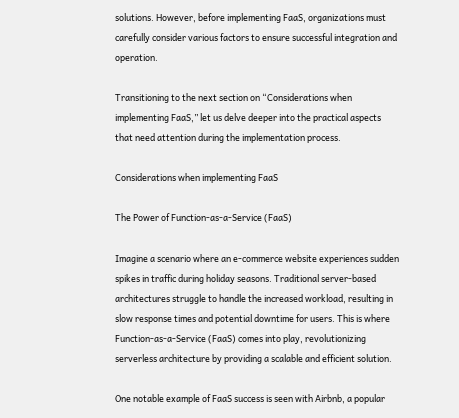solutions. However, before implementing FaaS, organizations must carefully consider various factors to ensure successful integration and operation.

Transitioning to the next section on “Considerations when implementing FaaS,” let us delve deeper into the practical aspects that need attention during the implementation process.

Considerations when implementing FaaS

The Power of Function-as-a-Service (FaaS)

Imagine a scenario where an e-commerce website experiences sudden spikes in traffic during holiday seasons. Traditional server-based architectures struggle to handle the increased workload, resulting in slow response times and potential downtime for users. This is where Function-as-a-Service (FaaS) comes into play, revolutionizing serverless architecture by providing a scalable and efficient solution.

One notable example of FaaS success is seen with Airbnb, a popular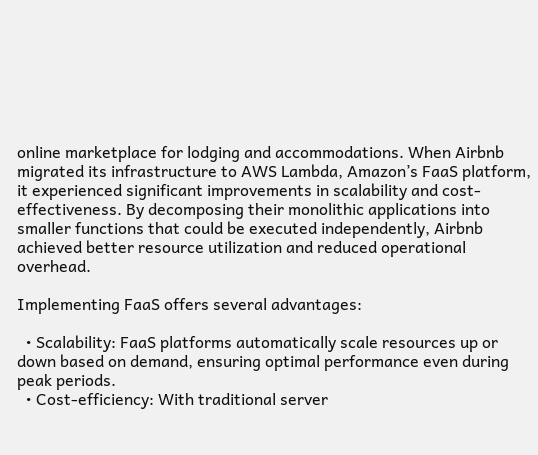online marketplace for lodging and accommodations. When Airbnb migrated its infrastructure to AWS Lambda, Amazon’s FaaS platform, it experienced significant improvements in scalability and cost-effectiveness. By decomposing their monolithic applications into smaller functions that could be executed independently, Airbnb achieved better resource utilization and reduced operational overhead.

Implementing FaaS offers several advantages:

  • Scalability: FaaS platforms automatically scale resources up or down based on demand, ensuring optimal performance even during peak periods.
  • Cost-efficiency: With traditional server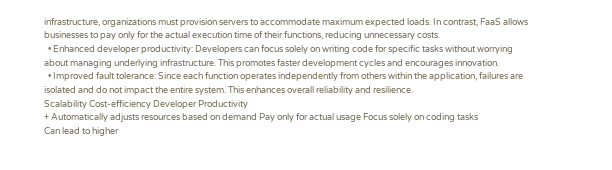infrastructure, organizations must provision servers to accommodate maximum expected loads. In contrast, FaaS allows businesses to pay only for the actual execution time of their functions, reducing unnecessary costs.
  • Enhanced developer productivity: Developers can focus solely on writing code for specific tasks without worrying about managing underlying infrastructure. This promotes faster development cycles and encourages innovation.
  • Improved fault tolerance: Since each function operates independently from others within the application, failures are isolated and do not impact the entire system. This enhances overall reliability and resilience.
Scalability Cost-efficiency Developer Productivity
+ Automatically adjusts resources based on demand Pay only for actual usage Focus solely on coding tasks
Can lead to higher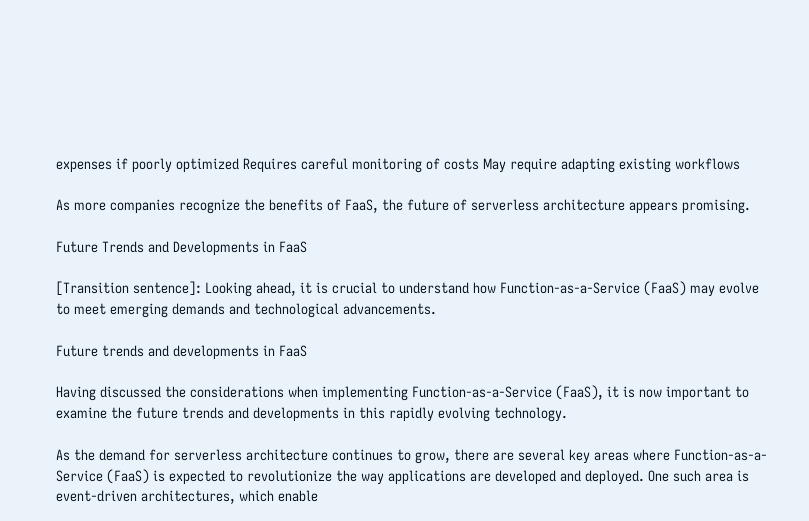expenses if poorly optimized Requires careful monitoring of costs May require adapting existing workflows

As more companies recognize the benefits of FaaS, the future of serverless architecture appears promising.

Future Trends and Developments in FaaS

[Transition sentence]: Looking ahead, it is crucial to understand how Function-as-a-Service (FaaS) may evolve to meet emerging demands and technological advancements.

Future trends and developments in FaaS

Having discussed the considerations when implementing Function-as-a-Service (FaaS), it is now important to examine the future trends and developments in this rapidly evolving technology.

As the demand for serverless architecture continues to grow, there are several key areas where Function-as-a-Service (FaaS) is expected to revolutionize the way applications are developed and deployed. One such area is event-driven architectures, which enable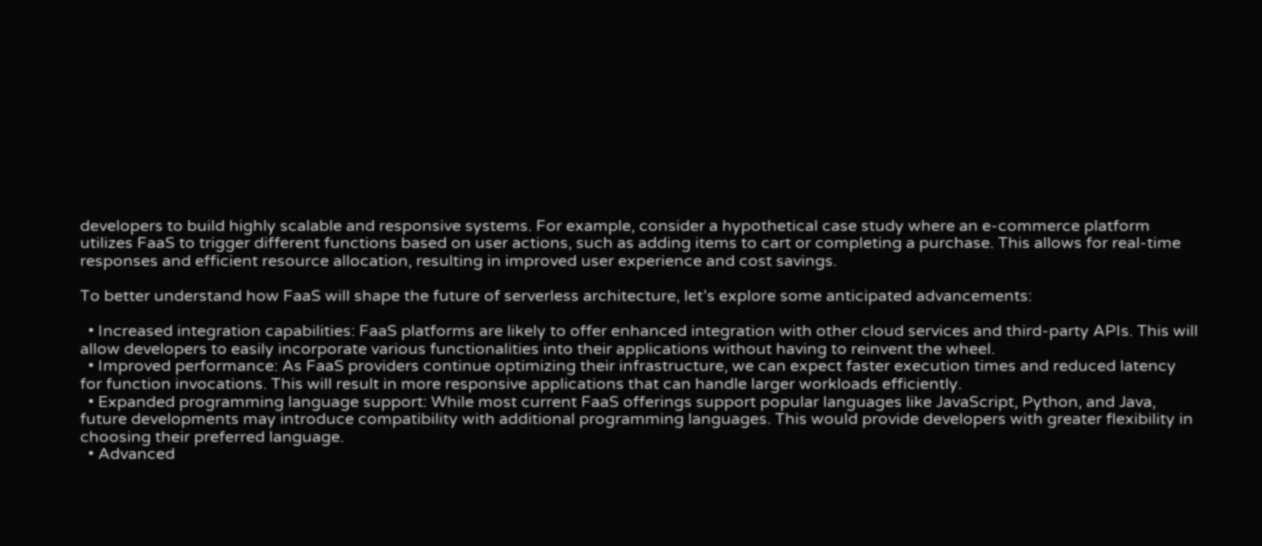developers to build highly scalable and responsive systems. For example, consider a hypothetical case study where an e-commerce platform utilizes FaaS to trigger different functions based on user actions, such as adding items to cart or completing a purchase. This allows for real-time responses and efficient resource allocation, resulting in improved user experience and cost savings.

To better understand how FaaS will shape the future of serverless architecture, let’s explore some anticipated advancements:

  • Increased integration capabilities: FaaS platforms are likely to offer enhanced integration with other cloud services and third-party APIs. This will allow developers to easily incorporate various functionalities into their applications without having to reinvent the wheel.
  • Improved performance: As FaaS providers continue optimizing their infrastructure, we can expect faster execution times and reduced latency for function invocations. This will result in more responsive applications that can handle larger workloads efficiently.
  • Expanded programming language support: While most current FaaS offerings support popular languages like JavaScript, Python, and Java, future developments may introduce compatibility with additional programming languages. This would provide developers with greater flexibility in choosing their preferred language.
  • Advanced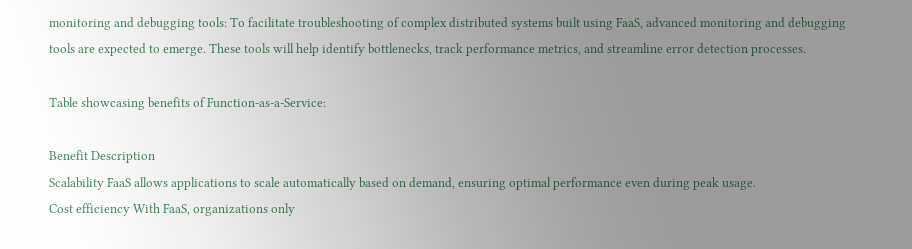monitoring and debugging tools: To facilitate troubleshooting of complex distributed systems built using FaaS, advanced monitoring and debugging tools are expected to emerge. These tools will help identify bottlenecks, track performance metrics, and streamline error detection processes.

Table showcasing benefits of Function-as-a-Service:

Benefit Description
Scalability FaaS allows applications to scale automatically based on demand, ensuring optimal performance even during peak usage.
Cost efficiency With FaaS, organizations only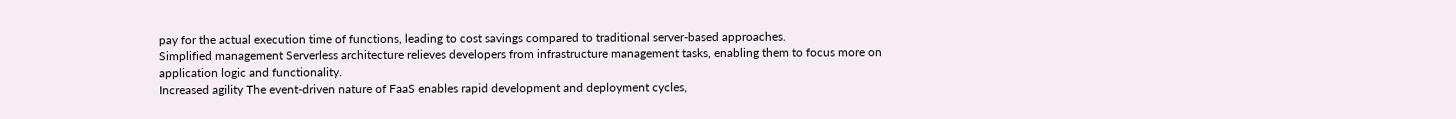pay for the actual execution time of functions, leading to cost savings compared to traditional server-based approaches.
Simplified management Serverless architecture relieves developers from infrastructure management tasks, enabling them to focus more on application logic and functionality.
Increased agility The event-driven nature of FaaS enables rapid development and deployment cycles,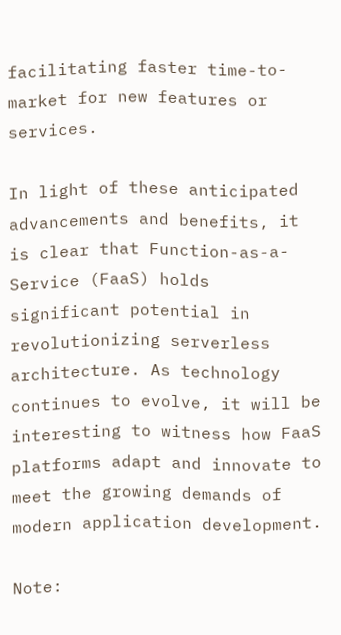facilitating faster time-to-market for new features or services.

In light of these anticipated advancements and benefits, it is clear that Function-as-a-Service (FaaS) holds significant potential in revolutionizing serverless architecture. As technology continues to evolve, it will be interesting to witness how FaaS platforms adapt and innovate to meet the growing demands of modern application development.

Note: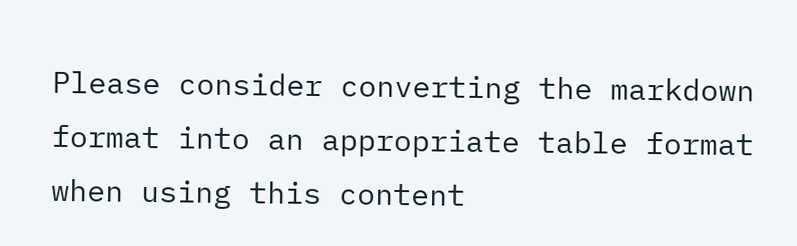Please consider converting the markdown format into an appropriate table format when using this content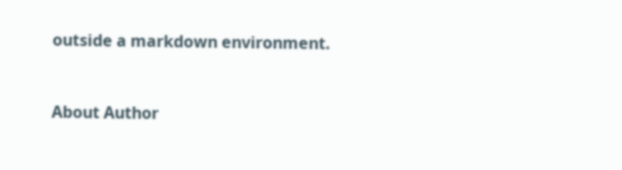outside a markdown environment.


About Author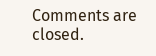Comments are closed.